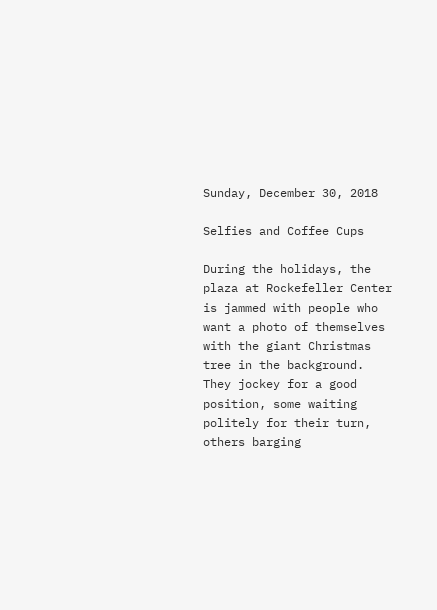Sunday, December 30, 2018

Selfies and Coffee Cups

During the holidays, the plaza at Rockefeller Center is jammed with people who want a photo of themselves with the giant Christmas tree in the background. They jockey for a good position, some waiting politely for their turn, others barging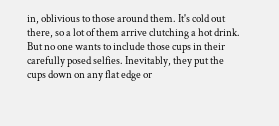in, oblivious to those around them. It's cold out there, so a lot of them arrive clutching a hot drink. But no one wants to include those cups in their carefully posed selfies. Inevitably, they put the cups down on any flat edge or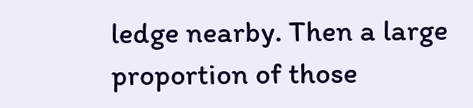ledge nearby. Then a large proportion of those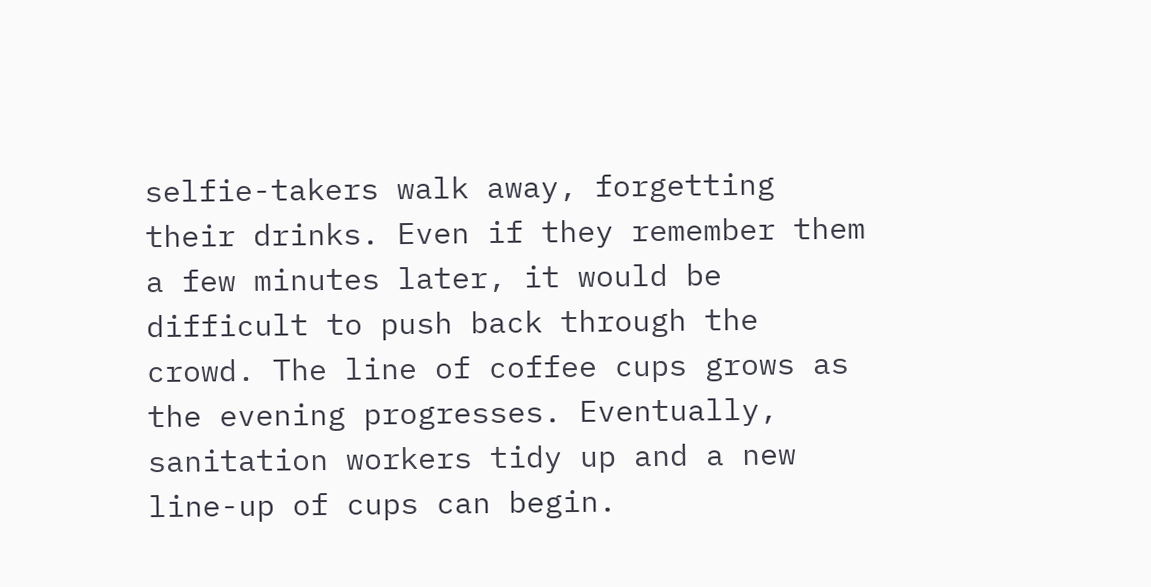selfie-takers walk away, forgetting their drinks. Even if they remember them a few minutes later, it would be difficult to push back through the crowd. The line of coffee cups grows as the evening progresses. Eventually, sanitation workers tidy up and a new line-up of cups can begin.